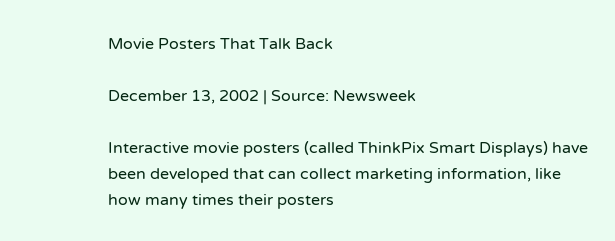Movie Posters That Talk Back

December 13, 2002 | Source: Newsweek

Interactive movie posters (called ThinkPix Smart Displays) have been developed that can collect marketing information, like how many times their posters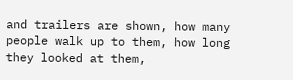and trailers are shown, how many people walk up to them, how long they looked at them,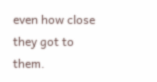even how close they got to them.